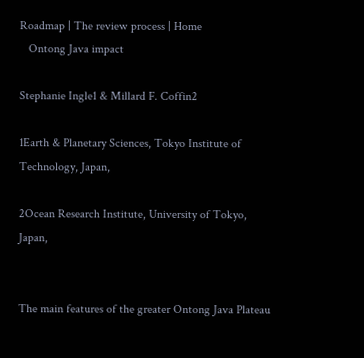Roadmap | The review process | Home
   Ontong Java impact

Stephanie Ingle1 & Millard F. Coffin2

1Earth & Planetary Sciences, Tokyo Institute of Technology, Japan,

2Ocean Research Institute, University of Tokyo, Japan,


The main features of the greater Ontong Java Plateau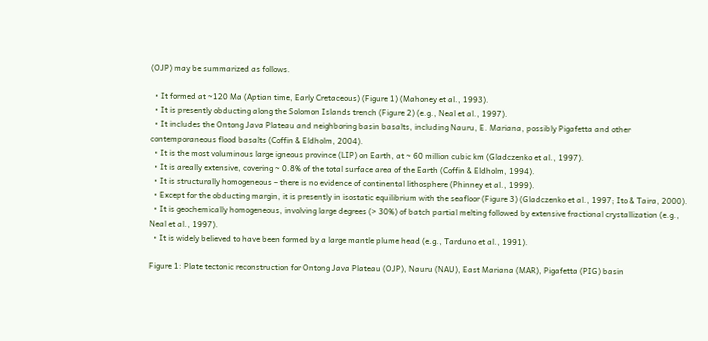(OJP) may be summarized as follows.

  • It formed at ~120 Ma (Aptian time, Early Cretaceous) (Figure 1) (Mahoney et al., 1993).
  • It is presently obducting along the Solomon Islands trench (Figure 2) (e.g., Neal et al., 1997).
  • It includes the Ontong Java Plateau and neighboring basin basalts, including Nauru, E. Mariana, possibly Pigafetta and other contemporaneous flood basalts (Coffin & Eldholm, 2004).
  • It is the most voluminous large igneous province (LIP) on Earth, at ~ 60 million cubic km (Gladczenko et al., 1997).
  • It is areally extensive, covering ~ 0.8% of the total surface area of the Earth (Coffin & Eldholm, 1994).
  • It is structurally homogeneous – there is no evidence of continental lithosphere (Phinney et al., 1999).
  • Except for the obducting margin, it is presently in isostatic equilibrium with the seafloor (Figure 3) (Gladczenko et al., 1997; Ito & Taira, 2000).
  • It is geochemically homogeneous, involving large degrees (> 30%) of batch partial melting followed by extensive fractional crystallization (e.g., Neal et al., 1997).
  • It is widely believed to have been formed by a large mantle plume head (e.g., Tarduno et al., 1991).

Figure 1: Plate tectonic reconstruction for Ontong Java Plateau (OJP), Nauru (NAU), East Mariana (MAR), Pigafetta (PIG) basin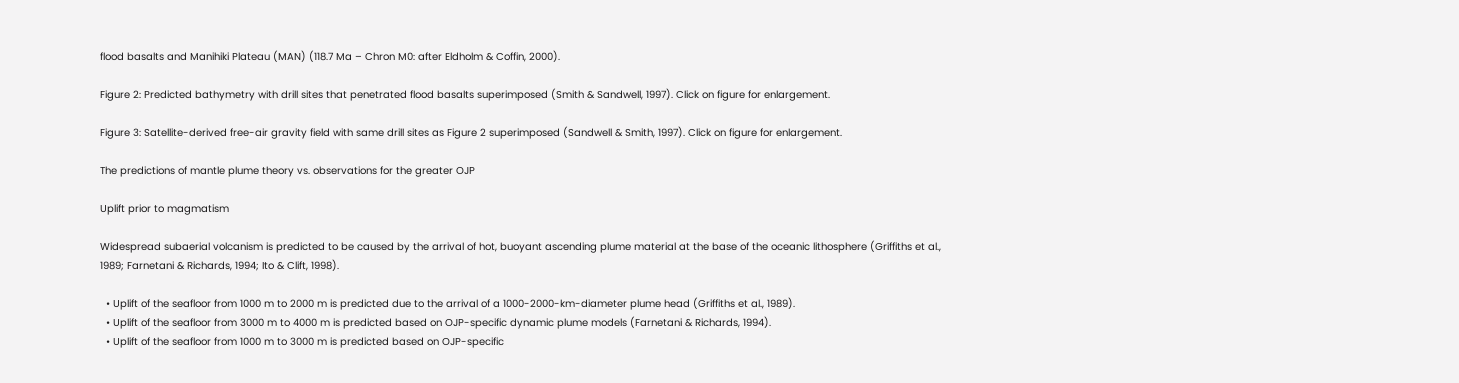flood basalts and Manihiki Plateau (MAN) (118.7 Ma – Chron M0: after Eldholm & Coffin, 2000).

Figure 2: Predicted bathymetry with drill sites that penetrated flood basalts superimposed (Smith & Sandwell, 1997). Click on figure for enlargement.

Figure 3: Satellite-derived free-air gravity field with same drill sites as Figure 2 superimposed (Sandwell & Smith, 1997). Click on figure for enlargement.

The predictions of mantle plume theory vs. observations for the greater OJP

Uplift prior to magmatism

Widespread subaerial volcanism is predicted to be caused by the arrival of hot, buoyant ascending plume material at the base of the oceanic lithosphere (Griffiths et al., 1989; Farnetani & Richards, 1994; Ito & Clift, 1998).

  • Uplift of the seafloor from 1000 m to 2000 m is predicted due to the arrival of a 1000-2000-km-diameter plume head (Griffiths et al., 1989).
  • Uplift of the seafloor from 3000 m to 4000 m is predicted based on OJP-specific dynamic plume models (Farnetani & Richards, 1994).
  • Uplift of the seafloor from 1000 m to 3000 m is predicted based on OJP-specific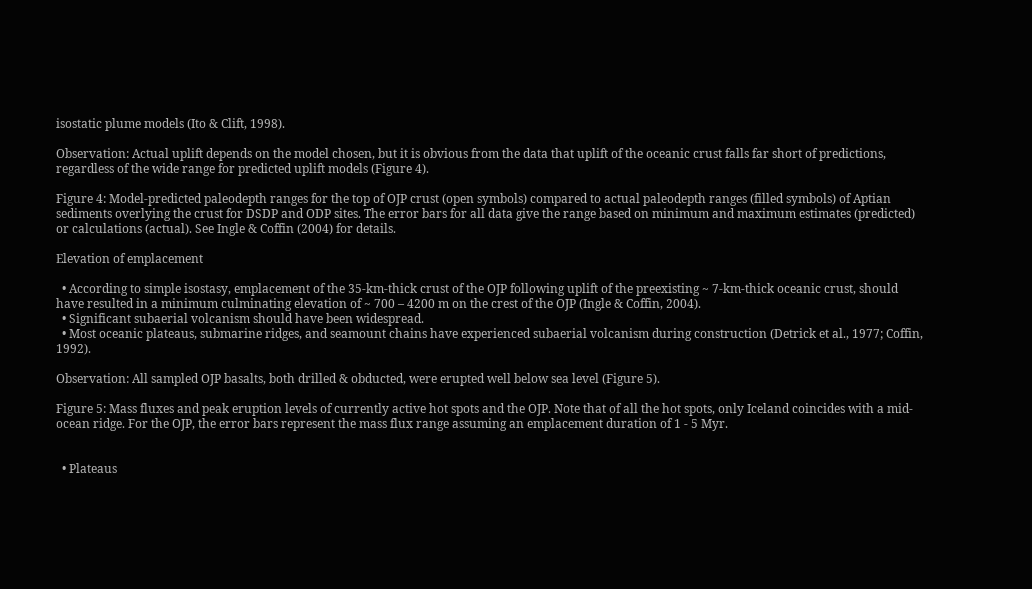isostatic plume models (Ito & Clift, 1998).

Observation: Actual uplift depends on the model chosen, but it is obvious from the data that uplift of the oceanic crust falls far short of predictions, regardless of the wide range for predicted uplift models (Figure 4).

Figure 4: Model-predicted paleodepth ranges for the top of OJP crust (open symbols) compared to actual paleodepth ranges (filled symbols) of Aptian sediments overlying the crust for DSDP and ODP sites. The error bars for all data give the range based on minimum and maximum estimates (predicted) or calculations (actual). See Ingle & Coffin (2004) for details.

Elevation of emplacement

  • According to simple isostasy, emplacement of the 35-km-thick crust of the OJP following uplift of the preexisting ~ 7-km-thick oceanic crust, should have resulted in a minimum culminating elevation of ~ 700 – 4200 m on the crest of the OJP (Ingle & Coffin, 2004).
  • Significant subaerial volcanism should have been widespread.
  • Most oceanic plateaus, submarine ridges, and seamount chains have experienced subaerial volcanism during construction (Detrick et al., 1977; Coffin, 1992).

Observation: All sampled OJP basalts, both drilled & obducted, were erupted well below sea level (Figure 5).

Figure 5: Mass fluxes and peak eruption levels of currently active hot spots and the OJP. Note that of all the hot spots, only Iceland coincides with a mid-ocean ridge. For the OJP, the error bars represent the mass flux range assuming an emplacement duration of 1 - 5 Myr.


  • Plateaus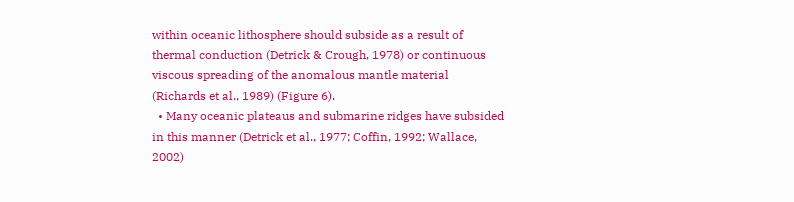within oceanic lithosphere should subside as a result of thermal conduction (Detrick & Crough, 1978) or continuous viscous spreading of the anomalous mantle material (Richards et al., 1989) (Figure 6).
  • Many oceanic plateaus and submarine ridges have subsided in this manner (Detrick et al., 1977; Coffin, 1992; Wallace, 2002)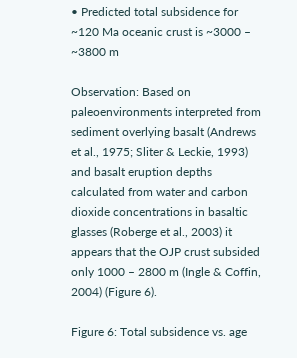• Predicted total subsidence for ~120 Ma oceanic crust is ~3000 – ~3800 m

Observation: Based on paleoenvironments interpreted from sediment overlying basalt (Andrews et al., 1975; Sliter & Leckie, 1993) and basalt eruption depths calculated from water and carbon dioxide concentrations in basaltic glasses (Roberge et al., 2003) it appears that the OJP crust subsided only 1000 – 2800 m (Ingle & Coffin, 2004) (Figure 6).

Figure 6: Total subsidence vs. age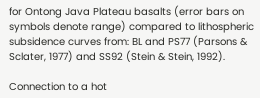for Ontong Java Plateau basalts (error bars on symbols denote range) compared to lithospheric subsidence curves from: BL and PS77 (Parsons & Sclater, 1977) and SS92 (Stein & Stein, 1992).

Connection to a hot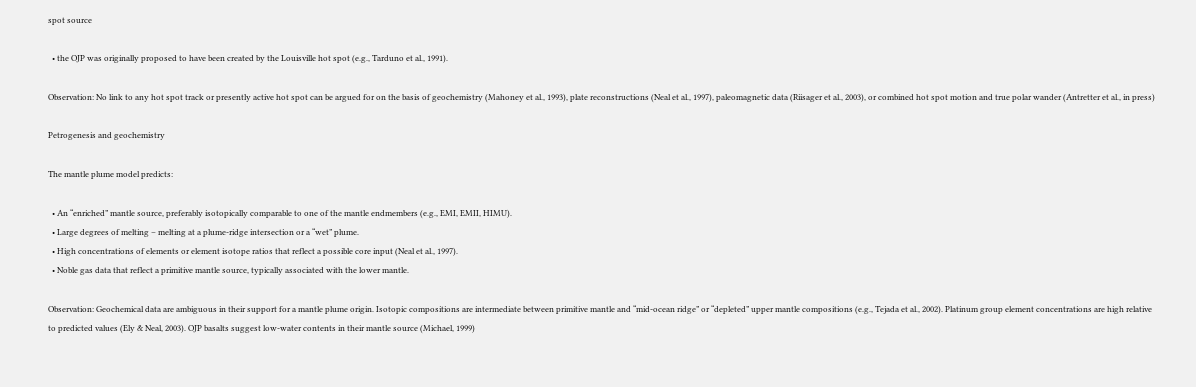spot source

  • the OJP was originally proposed to have been created by the Louisville hot spot (e.g., Tarduno et al., 1991).

Observation: No link to any hot spot track or presently active hot spot can be argued for on the basis of geochemistry (Mahoney et al., 1993), plate reconstructions (Neal et al., 1997), paleomagnetic data (Riisager et al., 2003), or combined hot spot motion and true polar wander (Antretter et al., in press)

Petrogenesis and geochemistry

The mantle plume model predicts:

  • An “enriched” mantle source, preferably isotopically comparable to one of the mantle endmembers (e.g., EMI, EMII, HIMU).
  • Large degrees of melting – melting at a plume-ridge intersection or a “wet” plume.
  • High concentrations of elements or element isotope ratios that reflect a possible core input (Neal et al., 1997).
  • Noble gas data that reflect a primitive mantle source, typically associated with the lower mantle.

Observation: Geochemical data are ambiguous in their support for a mantle plume origin. Isotopic compositions are intermediate between primitive mantle and “mid-ocean ridge” or “depleted” upper mantle compositions (e.g., Tejada et al., 2002). Platinum group element concentrations are high relative to predicted values (Ely & Neal, 2003). OJP basalts suggest low-water contents in their mantle source (Michael, 1999)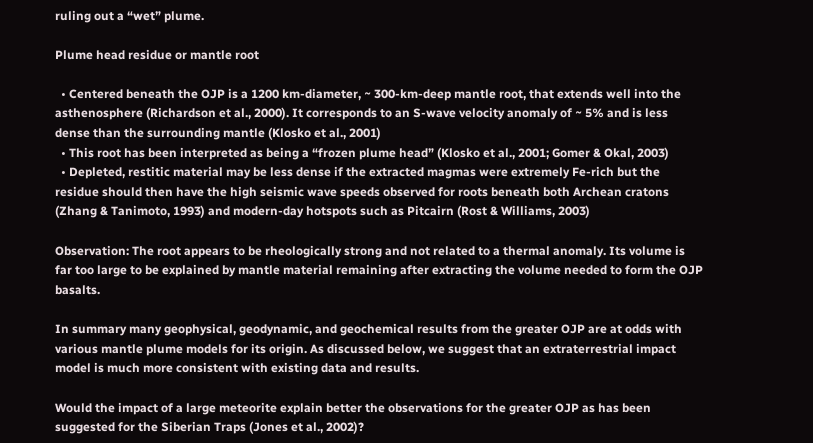ruling out a “wet” plume.

Plume head residue or mantle root

  • Centered beneath the OJP is a 1200 km-diameter, ~ 300-km-deep mantle root, that extends well into the asthenosphere (Richardson et al., 2000). It corresponds to an S-wave velocity anomaly of ~ 5% and is less dense than the surrounding mantle (Klosko et al., 2001)
  • This root has been interpreted as being a “frozen plume head” (Klosko et al., 2001; Gomer & Okal, 2003)
  • Depleted, restitic material may be less dense if the extracted magmas were extremely Fe-rich but the residue should then have the high seismic wave speeds observed for roots beneath both Archean cratons (Zhang & Tanimoto, 1993) and modern-day hotspots such as Pitcairn (Rost & Williams, 2003)

Observation: The root appears to be rheologically strong and not related to a thermal anomaly. Its volume is far too large to be explained by mantle material remaining after extracting the volume needed to form the OJP basalts.

In summary many geophysical, geodynamic, and geochemical results from the greater OJP are at odds with various mantle plume models for its origin. As discussed below, we suggest that an extraterrestrial impact model is much more consistent with existing data and results.

Would the impact of a large meteorite explain better the observations for the greater OJP as has been suggested for the Siberian Traps (Jones et al., 2002)?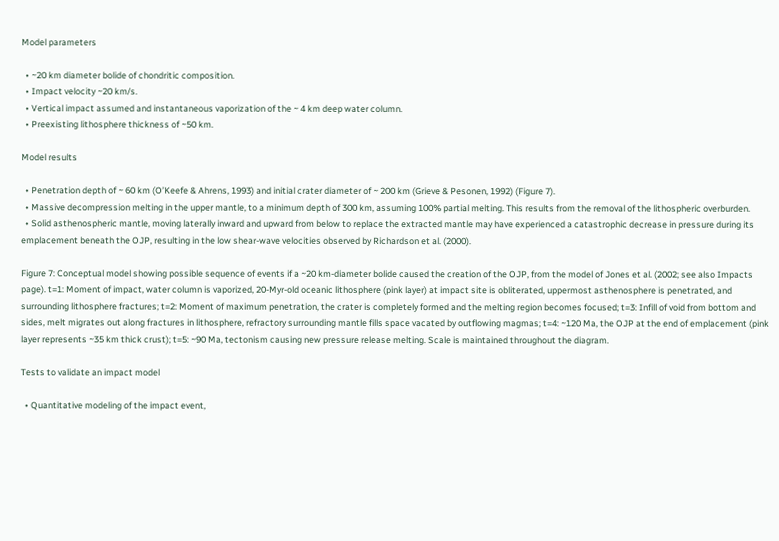Model parameters

  • ~20 km diameter bolide of chondritic composition.
  • Impact velocity ~20 km/s.
  • Vertical impact assumed and instantaneous vaporization of the ~ 4 km deep water column.
  • Preexisting lithosphere thickness of ~50 km.

Model results

  • Penetration depth of ~ 60 km (O’Keefe & Ahrens, 1993) and initial crater diameter of ~ 200 km (Grieve & Pesonen, 1992) (Figure 7).
  • Massive decompression melting in the upper mantle, to a minimum depth of 300 km, assuming 100% partial melting. This results from the removal of the lithospheric overburden.
  • Solid asthenospheric mantle, moving laterally inward and upward from below to replace the extracted mantle may have experienced a catastrophic decrease in pressure during its emplacement beneath the OJP, resulting in the low shear-wave velocities observed by Richardson et al. (2000).

Figure 7: Conceptual model showing possible sequence of events if a ~20 km-diameter bolide caused the creation of the OJP, from the model of Jones et al. (2002; see also Impacts page). t=1: Moment of impact, water column is vaporized, 20-Myr-old oceanic lithosphere (pink layer) at impact site is obliterated, uppermost asthenosphere is penetrated, and surrounding lithosphere fractures; t=2: Moment of maximum penetration, the crater is completely formed and the melting region becomes focused; t=3: Infill of void from bottom and sides, melt migrates out along fractures in lithosphere, refractory surrounding mantle fills space vacated by outflowing magmas; t=4: ~120 Ma, the OJP at the end of emplacement (pink layer represents ~35 km thick crust); t=5: ~90 Ma, tectonism causing new pressure release melting. Scale is maintained throughout the diagram.

Tests to validate an impact model

  • Quantitative modeling of the impact event,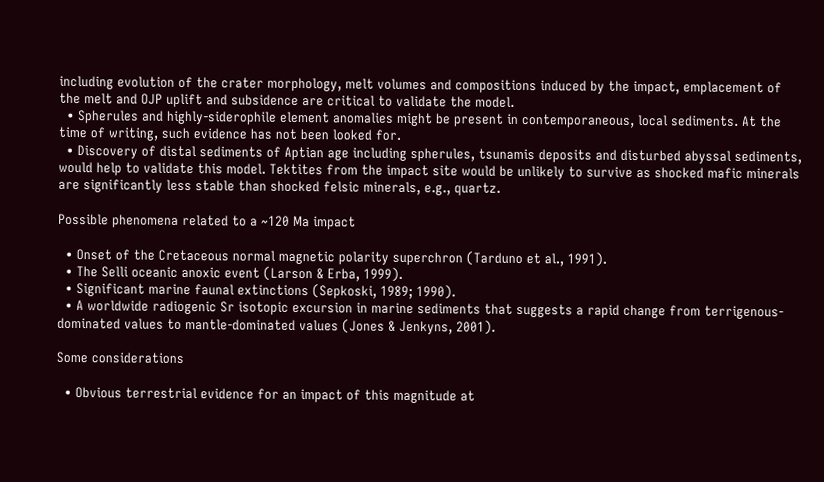including evolution of the crater morphology, melt volumes and compositions induced by the impact, emplacement of the melt and OJP uplift and subsidence are critical to validate the model.
  • Spherules and highly-siderophile element anomalies might be present in contemporaneous, local sediments. At the time of writing, such evidence has not been looked for.
  • Discovery of distal sediments of Aptian age including spherules, tsunamis deposits and disturbed abyssal sediments, would help to validate this model. Tektites from the impact site would be unlikely to survive as shocked mafic minerals are significantly less stable than shocked felsic minerals, e.g., quartz.

Possible phenomena related to a ~120 Ma impact

  • Onset of the Cretaceous normal magnetic polarity superchron (Tarduno et al., 1991).
  • The Selli oceanic anoxic event (Larson & Erba, 1999).
  • Significant marine faunal extinctions (Sepkoski, 1989; 1990).
  • A worldwide radiogenic Sr isotopic excursion in marine sediments that suggests a rapid change from terrigenous-dominated values to mantle-dominated values (Jones & Jenkyns, 2001).

Some considerations

  • Obvious terrestrial evidence for an impact of this magnitude at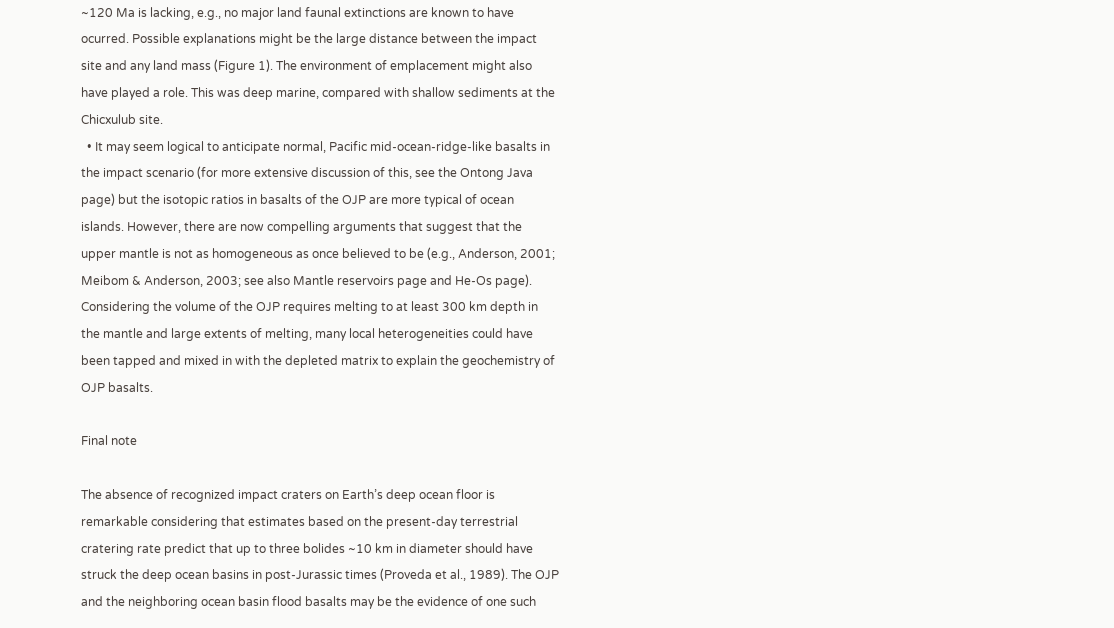~120 Ma is lacking, e.g., no major land faunal extinctions are known to have ocurred. Possible explanations might be the large distance between the impact site and any land mass (Figure 1). The environment of emplacement might also have played a role. This was deep marine, compared with shallow sediments at the Chicxulub site.
  • It may seem logical to anticipate normal, Pacific mid-ocean-ridge-like basalts in the impact scenario (for more extensive discussion of this, see the Ontong Java page) but the isotopic ratios in basalts of the OJP are more typical of ocean islands. However, there are now compelling arguments that suggest that the upper mantle is not as homogeneous as once believed to be (e.g., Anderson, 2001; Meibom & Anderson, 2003; see also Mantle reservoirs page and He-Os page). Considering the volume of the OJP requires melting to at least 300 km depth in the mantle and large extents of melting, many local heterogeneities could have been tapped and mixed in with the depleted matrix to explain the geochemistry of OJP basalts.

Final note

The absence of recognized impact craters on Earth’s deep ocean floor is remarkable considering that estimates based on the present-day terrestrial cratering rate predict that up to three bolides ~10 km in diameter should have struck the deep ocean basins in post-Jurassic times (Proveda et al., 1989). The OJP and the neighboring ocean basin flood basalts may be the evidence of one such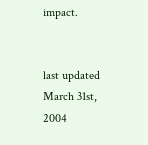impact.


last updated March 31st, 2004